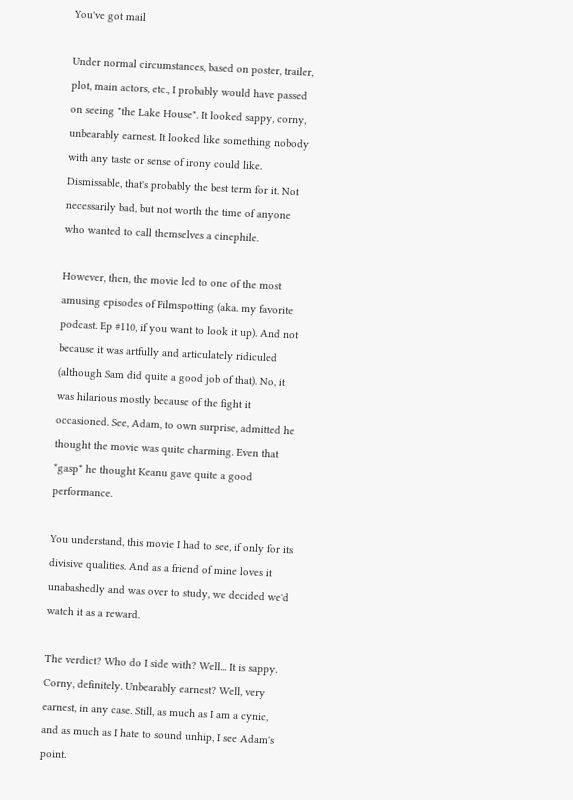You've got mail

Under normal circumstances, based on poster, trailer, plot, main actors, etc., I probably would have passed on seeing "the Lake House". It looked sappy, corny, unbearably earnest. It looked like something nobody with any taste or sense of irony could like. Dismissable, that's probably the best term for it. Not necessarily bad, but not worth the time of anyone who wanted to call themselves a cinephile.

However, then, the movie led to one of the most amusing episodes of Filmspotting (aka. my favorite podcast. Ep #110, if you want to look it up). And not because it was artfully and articulately ridiculed (although Sam did quite a good job of that). No, it was hilarious mostly because of the fight it occasioned. See, Adam, to own surprise, admitted he thought the movie was quite charming. Even that *gasp* he thought Keanu gave quite a good performance.

You understand, this movie I had to see, if only for its divisive qualities. And as a friend of mine loves it unabashedly and was over to study, we decided we'd watch it as a reward.

The verdict? Who do I side with? Well... It is sappy. Corny, definitely. Unbearably earnest? Well, very earnest, in any case. Still, as much as I am a cynic, and as much as I hate to sound unhip, I see Adam's point.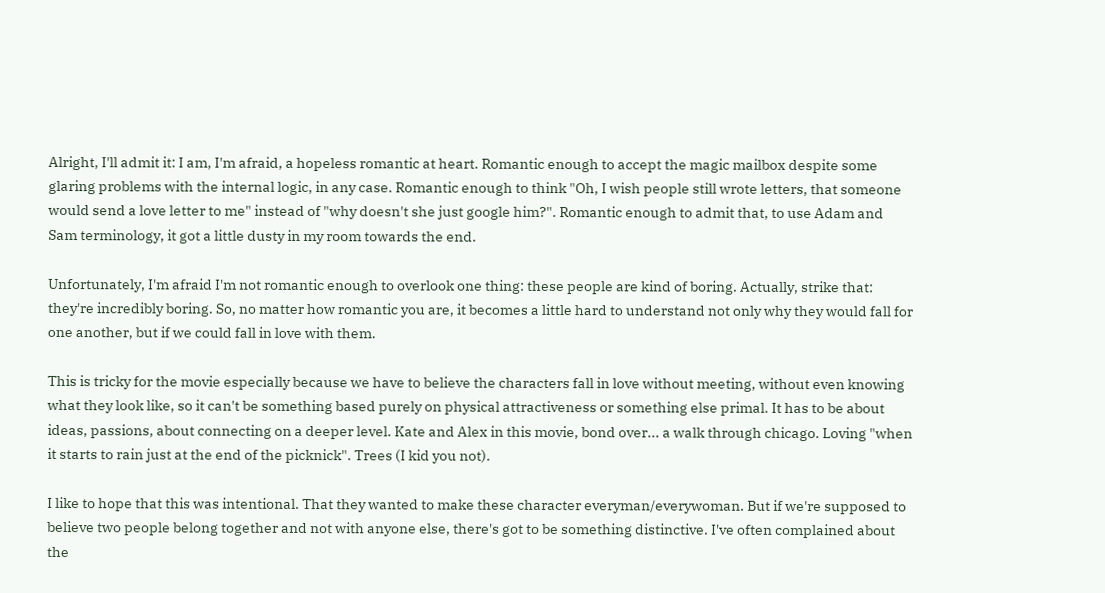Alright, I'll admit it: I am, I'm afraid, a hopeless romantic at heart. Romantic enough to accept the magic mailbox despite some glaring problems with the internal logic, in any case. Romantic enough to think "Oh, I wish people still wrote letters, that someone would send a love letter to me" instead of "why doesn't she just google him?". Romantic enough to admit that, to use Adam and Sam terminology, it got a little dusty in my room towards the end.

Unfortunately, I'm afraid I'm not romantic enough to overlook one thing: these people are kind of boring. Actually, strike that: they're incredibly boring. So, no matter how romantic you are, it becomes a little hard to understand not only why they would fall for one another, but if we could fall in love with them.

This is tricky for the movie especially because we have to believe the characters fall in love without meeting, without even knowing what they look like, so it can't be something based purely on physical attractiveness or something else primal. It has to be about ideas, passions, about connecting on a deeper level. Kate and Alex in this movie, bond over... a walk through chicago. Loving "when it starts to rain just at the end of the picknick". Trees (I kid you not).

I like to hope that this was intentional. That they wanted to make these character everyman/everywoman. But if we're supposed to believe two people belong together and not with anyone else, there's got to be something distinctive. I've often complained about the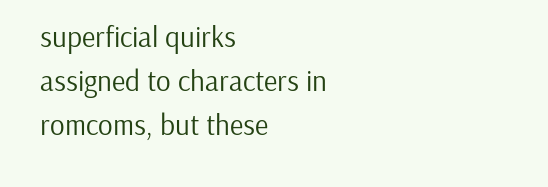superficial quirks assigned to characters in romcoms, but these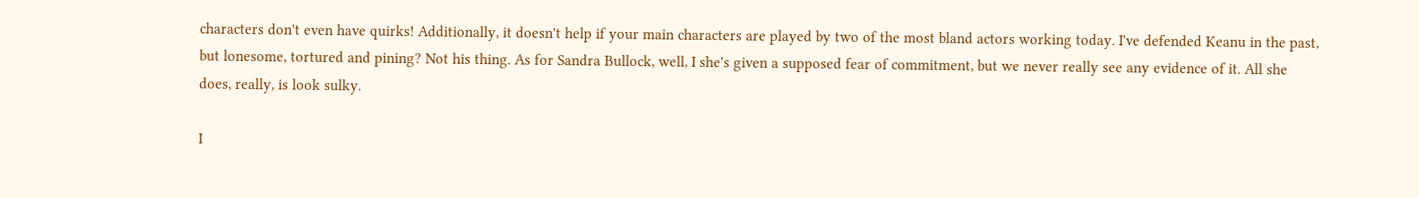characters don't even have quirks! Additionally, it doesn't help if your main characters are played by two of the most bland actors working today. I've defended Keanu in the past, but lonesome, tortured and pining? Not his thing. As for Sandra Bullock, well, I she's given a supposed fear of commitment, but we never really see any evidence of it. All she does, really, is look sulky.

I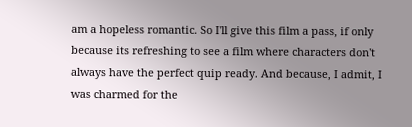am a hopeless romantic. So I'll give this film a pass, if only because its refreshing to see a film where characters don't always have the perfect quip ready. And because, I admit, I was charmed for the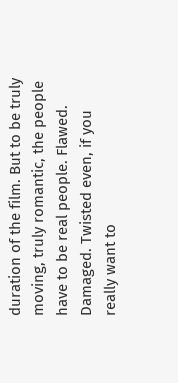duration of the film. But to be truly moving, truly romantic, the people have to be real people. Flawed. Damaged. Twisted even, if you really want to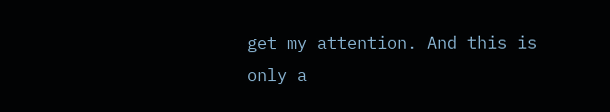get my attention. And this is only a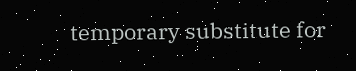temporary substitute for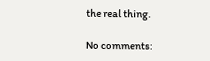the real thing.

No comments: